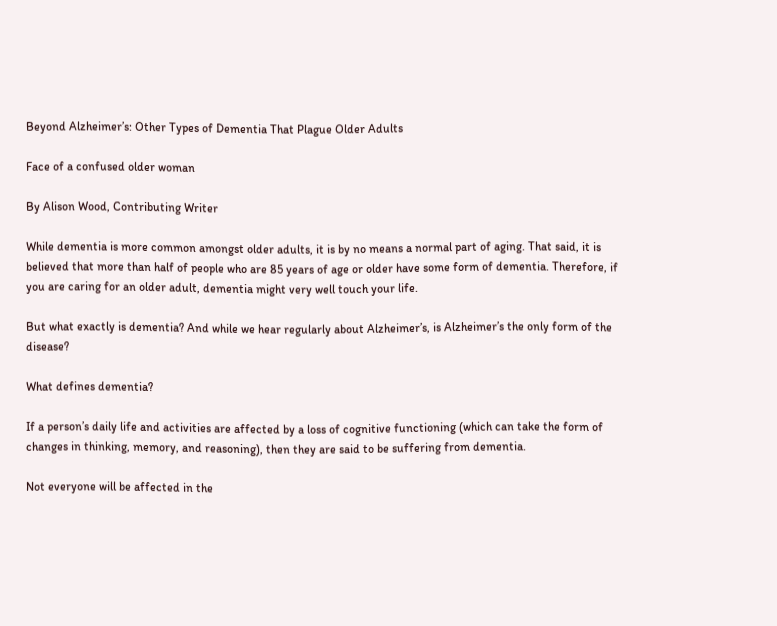Beyond Alzheimer’s: Other Types of Dementia That Plague Older Adults

Face of a confused older woman

By Alison Wood, Contributing Writer

While dementia is more common amongst older adults, it is by no means a normal part of aging. That said, it is believed that more than half of people who are 85 years of age or older have some form of dementia. Therefore, if you are caring for an older adult, dementia might very well touch your life.

But what exactly is dementia? And while we hear regularly about Alzheimer’s, is Alzheimer’s the only form of the disease?

What defines dementia?

If a person’s daily life and activities are affected by a loss of cognitive functioning (which can take the form of changes in thinking, memory, and reasoning), then they are said to be suffering from dementia.

Not everyone will be affected in the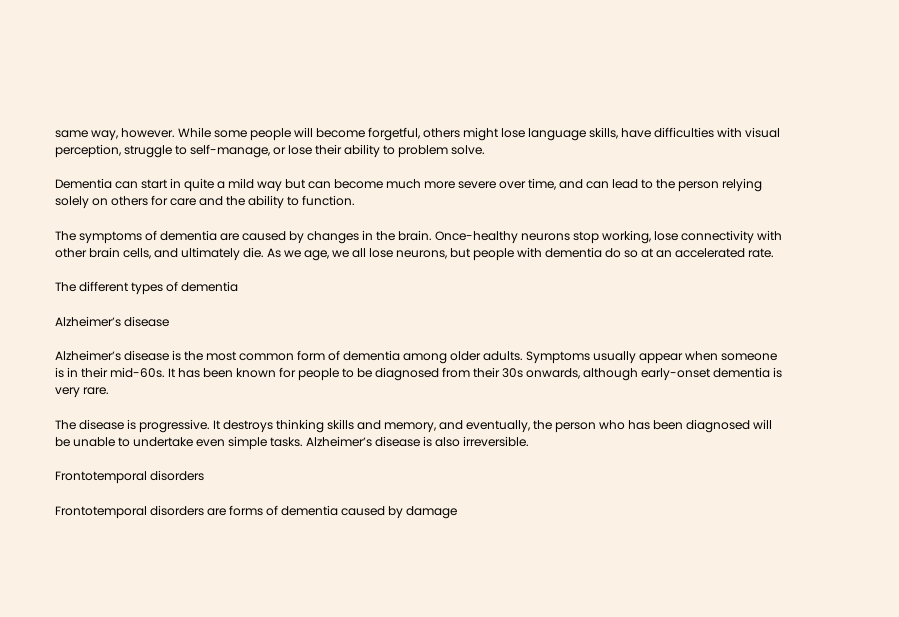same way, however. While some people will become forgetful, others might lose language skills, have difficulties with visual perception, struggle to self-manage, or lose their ability to problem solve.

Dementia can start in quite a mild way but can become much more severe over time, and can lead to the person relying solely on others for care and the ability to function.

The symptoms of dementia are caused by changes in the brain. Once-healthy neurons stop working, lose connectivity with other brain cells, and ultimately die. As we age, we all lose neurons, but people with dementia do so at an accelerated rate.

The different types of dementia

Alzheimer’s disease

Alzheimer’s disease is the most common form of dementia among older adults. Symptoms usually appear when someone is in their mid-60s. It has been known for people to be diagnosed from their 30s onwards, although early-onset dementia is very rare.

The disease is progressive. It destroys thinking skills and memory, and eventually, the person who has been diagnosed will be unable to undertake even simple tasks. Alzheimer’s disease is also irreversible.

Frontotemporal disorders

Frontotemporal disorders are forms of dementia caused by damage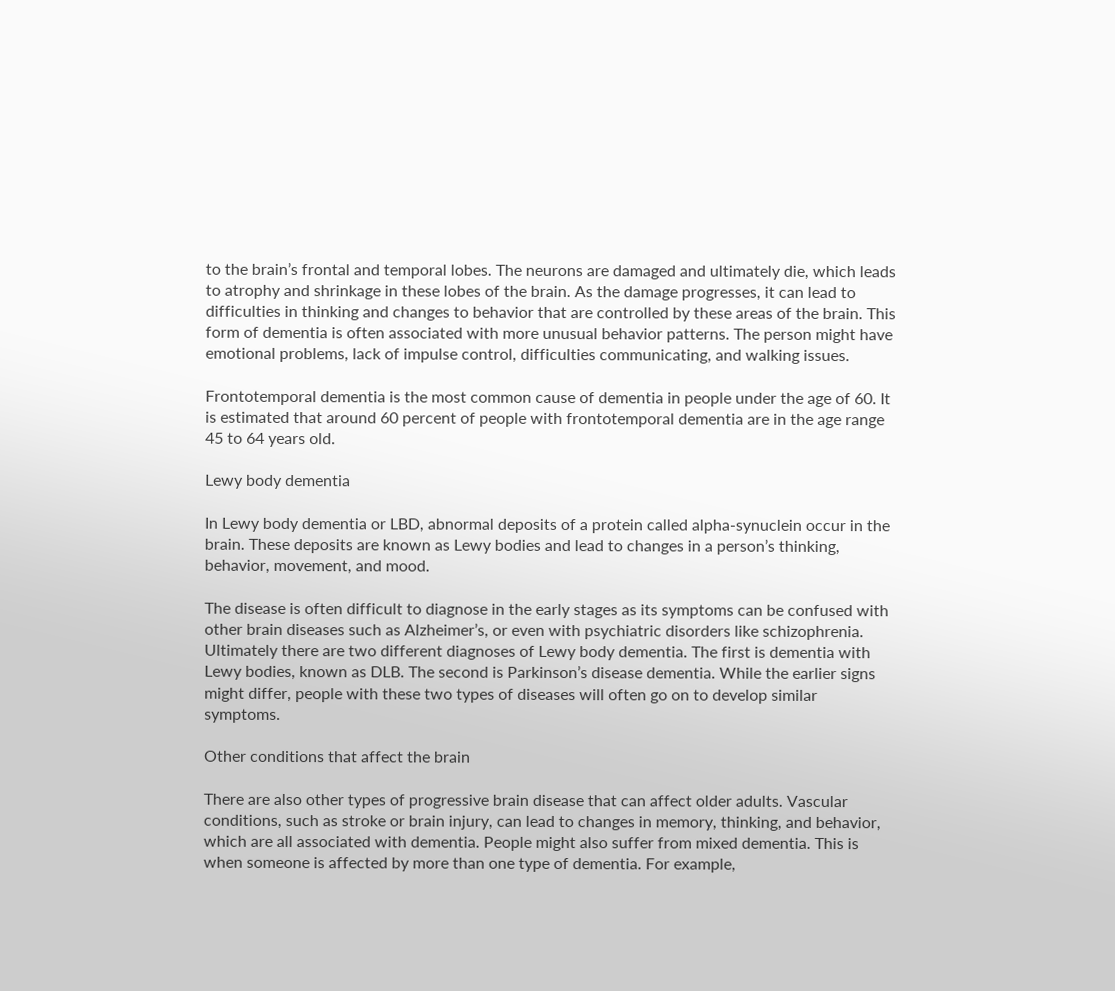to the brain’s frontal and temporal lobes. The neurons are damaged and ultimately die, which leads to atrophy and shrinkage in these lobes of the brain. As the damage progresses, it can lead to difficulties in thinking and changes to behavior that are controlled by these areas of the brain. This form of dementia is often associated with more unusual behavior patterns. The person might have emotional problems, lack of impulse control, difficulties communicating, and walking issues.

Frontotemporal dementia is the most common cause of dementia in people under the age of 60. It is estimated that around 60 percent of people with frontotemporal dementia are in the age range 45 to 64 years old.

Lewy body dementia

In Lewy body dementia or LBD, abnormal deposits of a protein called alpha-synuclein occur in the brain. These deposits are known as Lewy bodies and lead to changes in a person’s thinking, behavior, movement, and mood.

The disease is often difficult to diagnose in the early stages as its symptoms can be confused with other brain diseases such as Alzheimer’s, or even with psychiatric disorders like schizophrenia. Ultimately there are two different diagnoses of Lewy body dementia. The first is dementia with Lewy bodies, known as DLB. The second is Parkinson’s disease dementia. While the earlier signs might differ, people with these two types of diseases will often go on to develop similar symptoms.

Other conditions that affect the brain

There are also other types of progressive brain disease that can affect older adults. Vascular conditions, such as stroke or brain injury, can lead to changes in memory, thinking, and behavior, which are all associated with dementia. People might also suffer from mixed dementia. This is when someone is affected by more than one type of dementia. For example,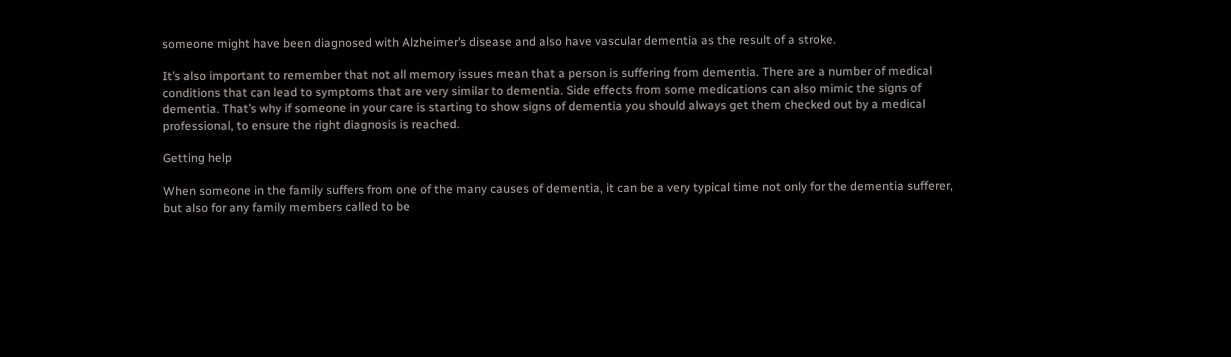someone might have been diagnosed with Alzheimer’s disease and also have vascular dementia as the result of a stroke.

It’s also important to remember that not all memory issues mean that a person is suffering from dementia. There are a number of medical conditions that can lead to symptoms that are very similar to dementia. Side effects from some medications can also mimic the signs of dementia. That’s why if someone in your care is starting to show signs of dementia you should always get them checked out by a medical professional, to ensure the right diagnosis is reached.

Getting help

When someone in the family suffers from one of the many causes of dementia, it can be a very typical time not only for the dementia sufferer, but also for any family members called to be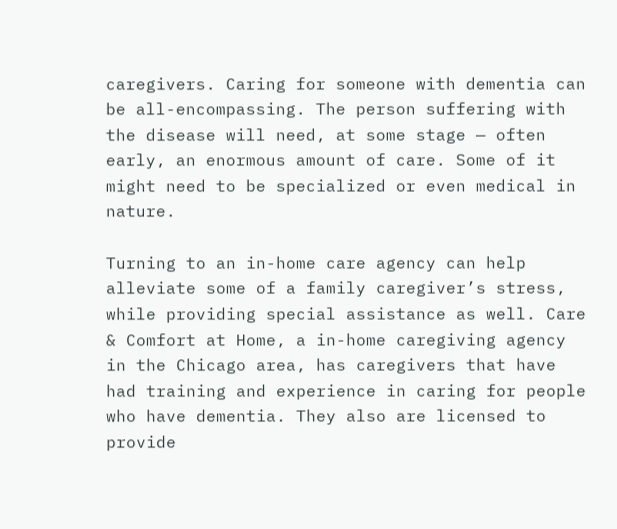caregivers. Caring for someone with dementia can be all-encompassing. The person suffering with the disease will need, at some stage — often early, an enormous amount of care. Some of it might need to be specialized or even medical in nature.

Turning to an in-home care agency can help alleviate some of a family caregiver’s stress, while providing special assistance as well. Care & Comfort at Home, a in-home caregiving agency in the Chicago area, has caregivers that have had training and experience in caring for people who have dementia. They also are licensed to provide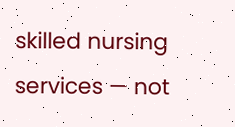skilled nursing services — not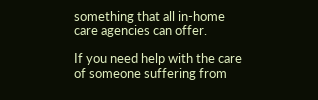something that all in-home care agencies can offer.

If you need help with the care of someone suffering from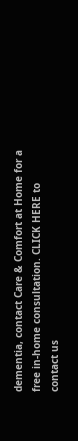dementia, contact Care & Comfort at Home for a free in-home consultation. CLICK HERE to contact us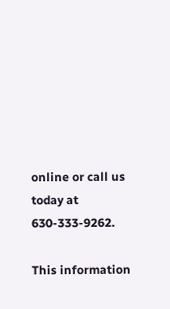online or call us today at 630-333-9262.

This information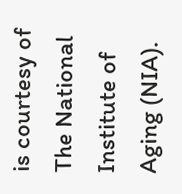is courtesy of The National Institute of Aging (NIA).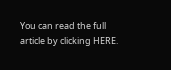You can read the full article by clicking HERE.